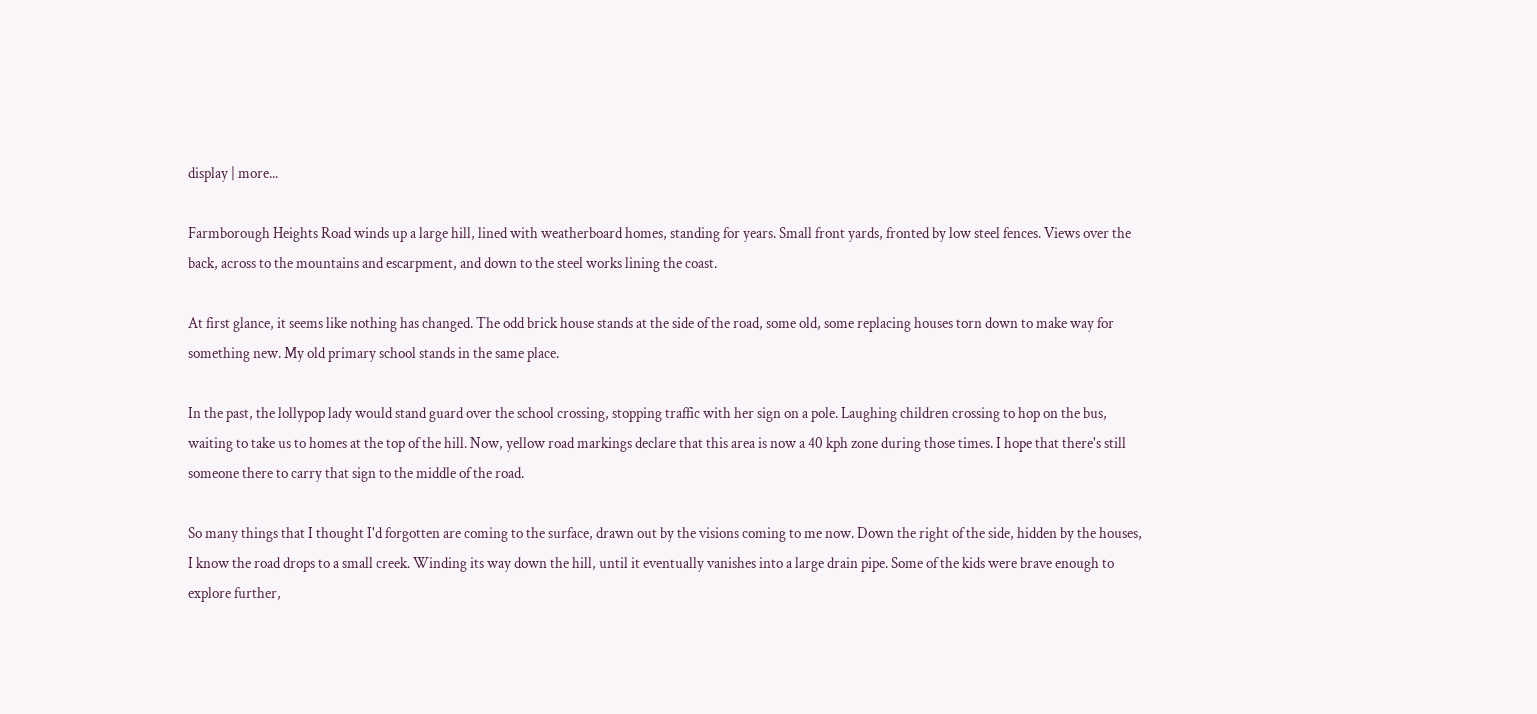display | more...

Farmborough Heights Road winds up a large hill, lined with weatherboard homes, standing for years. Small front yards, fronted by low steel fences. Views over the back, across to the mountains and escarpment, and down to the steel works lining the coast.

At first glance, it seems like nothing has changed. The odd brick house stands at the side of the road, some old, some replacing houses torn down to make way for something new. My old primary school stands in the same place.

In the past, the lollypop lady would stand guard over the school crossing, stopping traffic with her sign on a pole. Laughing children crossing to hop on the bus, waiting to take us to homes at the top of the hill. Now, yellow road markings declare that this area is now a 40 kph zone during those times. I hope that there's still someone there to carry that sign to the middle of the road.

So many things that I thought I'd forgotten are coming to the surface, drawn out by the visions coming to me now. Down the right of the side, hidden by the houses, I know the road drops to a small creek. Winding its way down the hill, until it eventually vanishes into a large drain pipe. Some of the kids were brave enough to explore further,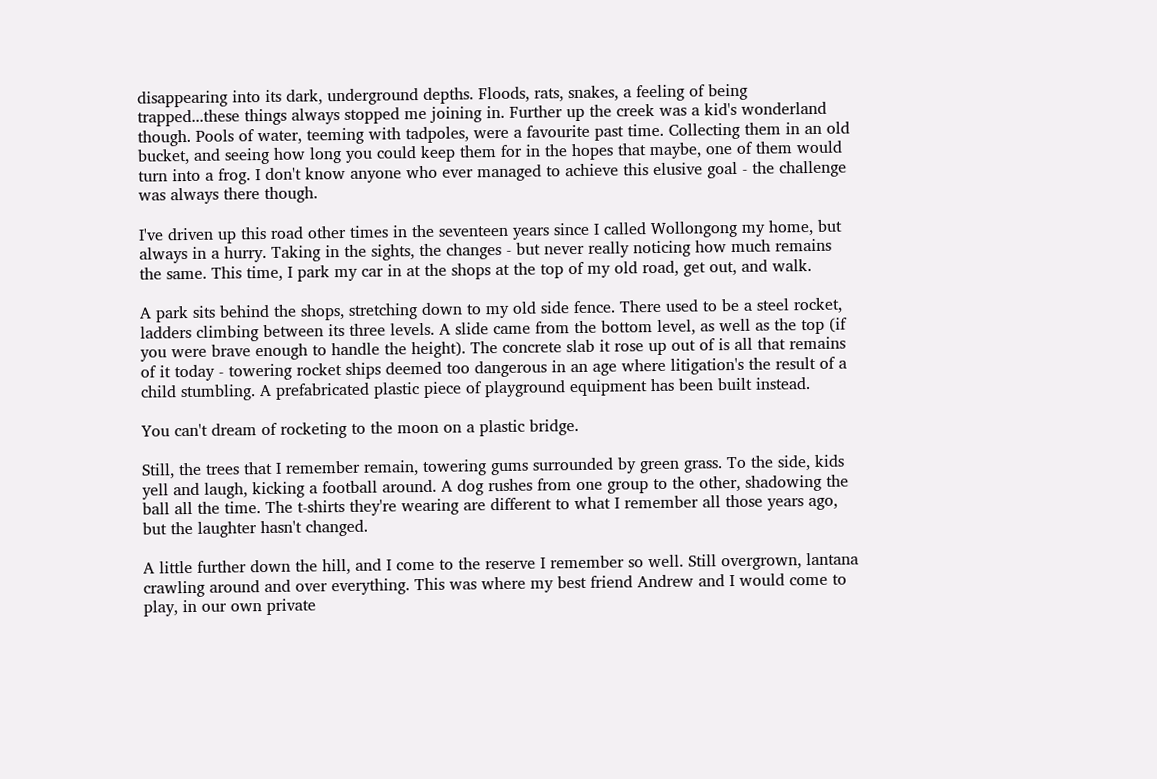disappearing into its dark, underground depths. Floods, rats, snakes, a feeling of being trapped...these things always stopped me joining in. Further up the creek was a kid's wonderland though. Pools of water, teeming with tadpoles, were a favourite past time. Collecting them in an old bucket, and seeing how long you could keep them for in the hopes that maybe, one of them would turn into a frog. I don't know anyone who ever managed to achieve this elusive goal - the challenge was always there though.

I've driven up this road other times in the seventeen years since I called Wollongong my home, but always in a hurry. Taking in the sights, the changes - but never really noticing how much remains the same. This time, I park my car in at the shops at the top of my old road, get out, and walk.

A park sits behind the shops, stretching down to my old side fence. There used to be a steel rocket, ladders climbing between its three levels. A slide came from the bottom level, as well as the top (if you were brave enough to handle the height). The concrete slab it rose up out of is all that remains of it today - towering rocket ships deemed too dangerous in an age where litigation's the result of a child stumbling. A prefabricated plastic piece of playground equipment has been built instead.

You can't dream of rocketing to the moon on a plastic bridge.

Still, the trees that I remember remain, towering gums surrounded by green grass. To the side, kids yell and laugh, kicking a football around. A dog rushes from one group to the other, shadowing the ball all the time. The t-shirts they're wearing are different to what I remember all those years ago, but the laughter hasn't changed.

A little further down the hill, and I come to the reserve I remember so well. Still overgrown, lantana crawling around and over everything. This was where my best friend Andrew and I would come to play, in our own private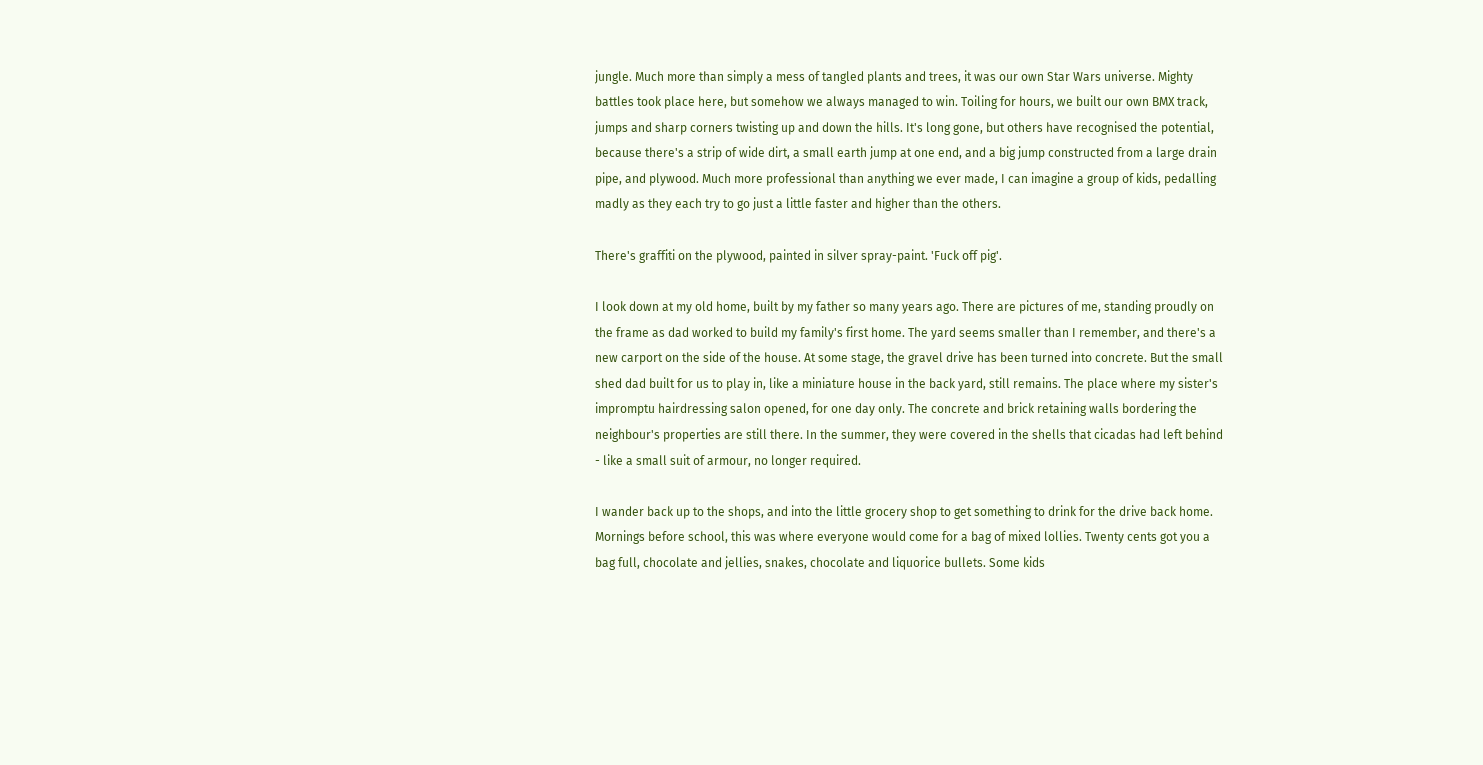jungle. Much more than simply a mess of tangled plants and trees, it was our own Star Wars universe. Mighty battles took place here, but somehow we always managed to win. Toiling for hours, we built our own BMX track, jumps and sharp corners twisting up and down the hills. It's long gone, but others have recognised the potential, because there's a strip of wide dirt, a small earth jump at one end, and a big jump constructed from a large drain pipe, and plywood. Much more professional than anything we ever made, I can imagine a group of kids, pedalling madly as they each try to go just a little faster and higher than the others.

There's graffiti on the plywood, painted in silver spray-paint. 'Fuck off pig'.

I look down at my old home, built by my father so many years ago. There are pictures of me, standing proudly on the frame as dad worked to build my family's first home. The yard seems smaller than I remember, and there's a new carport on the side of the house. At some stage, the gravel drive has been turned into concrete. But the small shed dad built for us to play in, like a miniature house in the back yard, still remains. The place where my sister's impromptu hairdressing salon opened, for one day only. The concrete and brick retaining walls bordering the neighbour's properties are still there. In the summer, they were covered in the shells that cicadas had left behind - like a small suit of armour, no longer required.

I wander back up to the shops, and into the little grocery shop to get something to drink for the drive back home. Mornings before school, this was where everyone would come for a bag of mixed lollies. Twenty cents got you a bag full, chocolate and jellies, snakes, chocolate and liquorice bullets. Some kids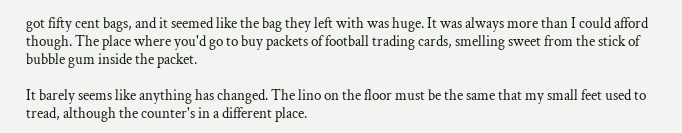got fifty cent bags, and it seemed like the bag they left with was huge. It was always more than I could afford though. The place where you'd go to buy packets of football trading cards, smelling sweet from the stick of bubble gum inside the packet.

It barely seems like anything has changed. The lino on the floor must be the same that my small feet used to tread, although the counter's in a different place.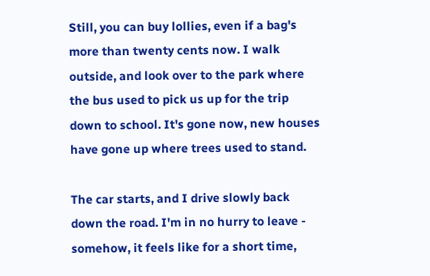Still, you can buy lollies, even if a bag's more than twenty cents now. I walk outside, and look over to the park where the bus used to pick us up for the trip down to school. It's gone now, new houses have gone up where trees used to stand.

The car starts, and I drive slowly back down the road. I'm in no hurry to leave - somehow, it feels like for a short time,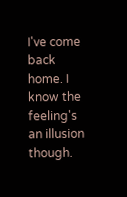I've come back home. I know the feeling's an illusion though.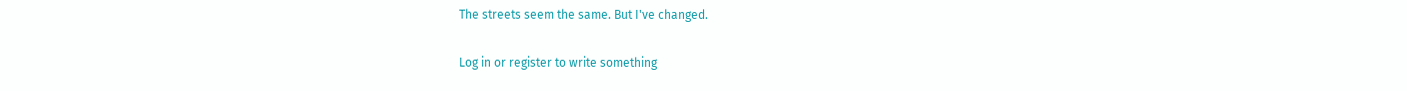The streets seem the same. But I've changed.

Log in or register to write something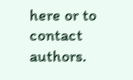here or to contact authors.